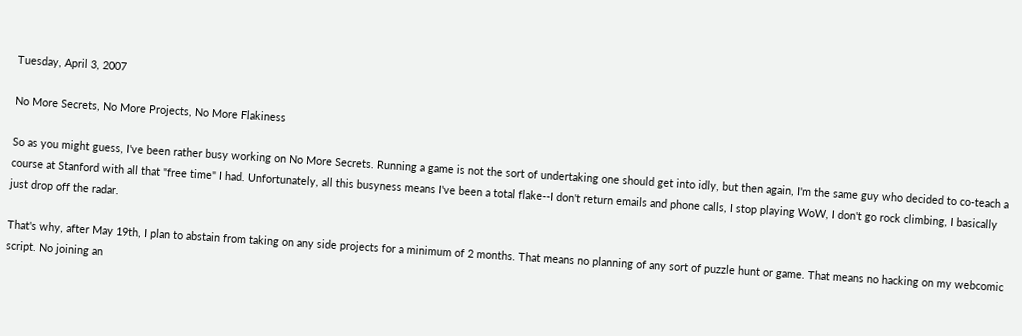Tuesday, April 3, 2007

No More Secrets, No More Projects, No More Flakiness

So as you might guess, I've been rather busy working on No More Secrets. Running a game is not the sort of undertaking one should get into idly, but then again, I'm the same guy who decided to co-teach a course at Stanford with all that "free time" I had. Unfortunately, all this busyness means I've been a total flake--I don't return emails and phone calls, I stop playing WoW, I don't go rock climbing, I basically just drop off the radar.

That's why, after May 19th, I plan to abstain from taking on any side projects for a minimum of 2 months. That means no planning of any sort of puzzle hunt or game. That means no hacking on my webcomic script. No joining an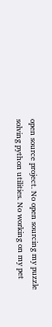open source project. No open sourcing my puzzle solving python utilities. No working on my pet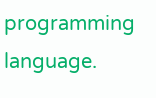programming language.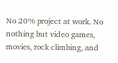No 20% project at work. No nothing but video games, movies, rock climbing, and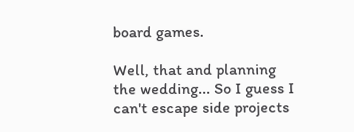board games.

Well, that and planning the wedding... So I guess I can't escape side projects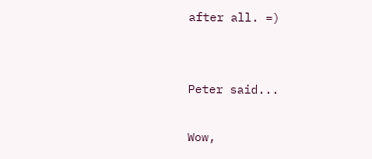after all. =)


Peter said...

Wow,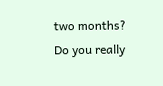two months? Do you really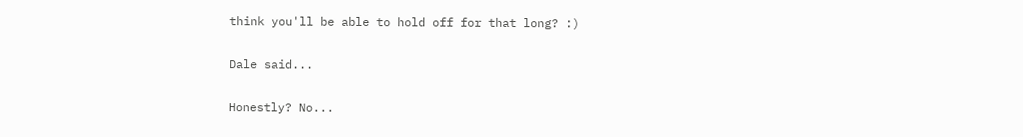think you'll be able to hold off for that long? :)

Dale said...

Honestly? No...